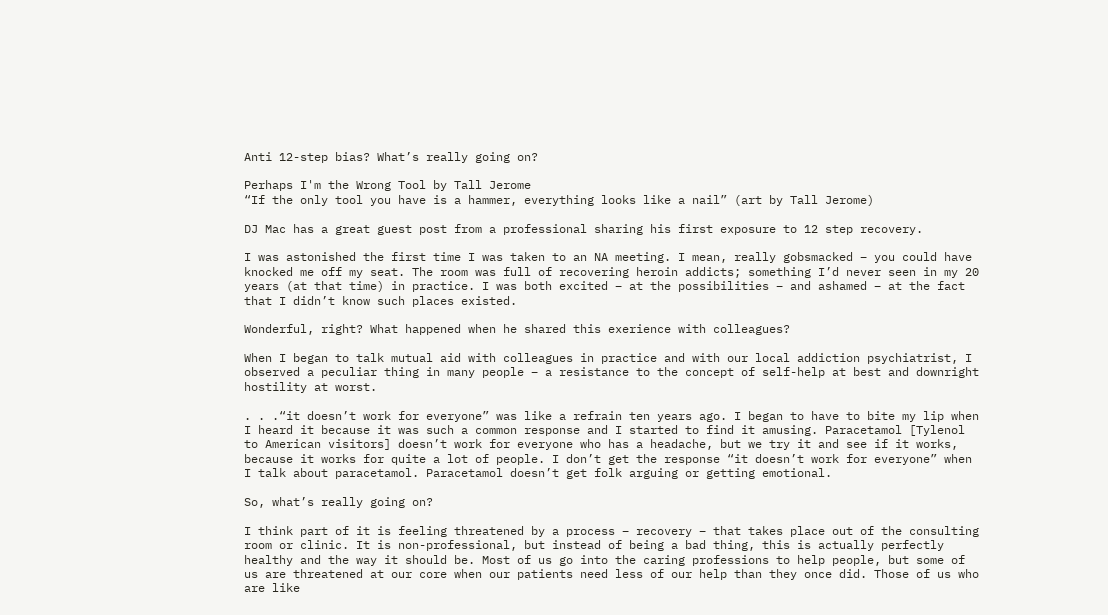Anti 12-step bias? What’s really going on?

Perhaps I'm the Wrong Tool by Tall Jerome
“If the only tool you have is a hammer, everything looks like a nail” (art by Tall Jerome)

DJ Mac has a great guest post from a professional sharing his first exposure to 12 step recovery.

I was astonished the first time I was taken to an NA meeting. I mean, really gobsmacked – you could have knocked me off my seat. The room was full of recovering heroin addicts; something I’d never seen in my 20 years (at that time) in practice. I was both excited – at the possibilities – and ashamed – at the fact that I didn’t know such places existed.

Wonderful, right? What happened when he shared this exerience with colleagues?

When I began to talk mutual aid with colleagues in practice and with our local addiction psychiatrist, I observed a peculiar thing in many people – a resistance to the concept of self-help at best and downright hostility at worst.

. . .“it doesn’t work for everyone” was like a refrain ten years ago. I began to have to bite my lip when I heard it because it was such a common response and I started to find it amusing. Paracetamol [Tylenol to American visitors] doesn’t work for everyone who has a headache, but we try it and see if it works, because it works for quite a lot of people. I don’t get the response “it doesn’t work for everyone” when I talk about paracetamol. Paracetamol doesn’t get folk arguing or getting emotional.

So, what’s really going on?

I think part of it is feeling threatened by a process – recovery – that takes place out of the consulting room or clinic. It is non-professional, but instead of being a bad thing, this is actually perfectly healthy and the way it should be. Most of us go into the caring professions to help people, but some of us are threatened at our core when our patients need less of our help than they once did. Those of us who are like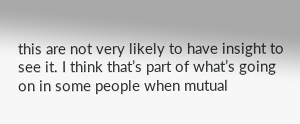this are not very likely to have insight to see it. I think that’s part of what’s going on in some people when mutual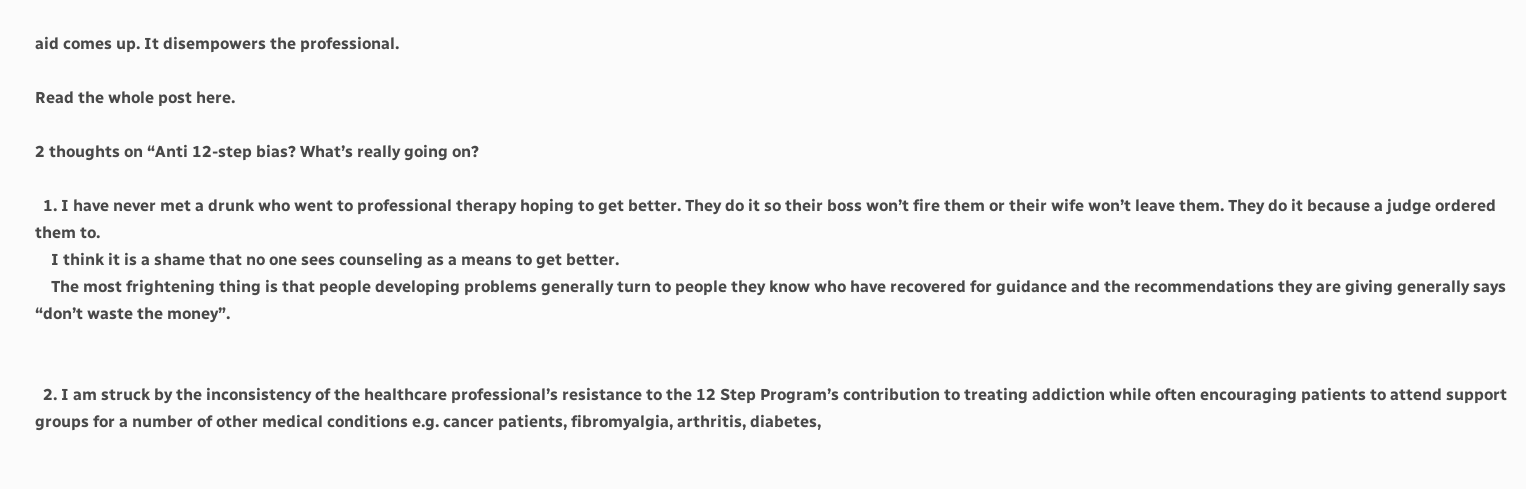aid comes up. It disempowers the professional.

Read the whole post here.

2 thoughts on “Anti 12-step bias? What’s really going on?

  1. I have never met a drunk who went to professional therapy hoping to get better. They do it so their boss won’t fire them or their wife won’t leave them. They do it because a judge ordered them to.
    I think it is a shame that no one sees counseling as a means to get better.
    The most frightening thing is that people developing problems generally turn to people they know who have recovered for guidance and the recommendations they are giving generally says “don’t waste the money”.


  2. I am struck by the inconsistency of the healthcare professional’s resistance to the 12 Step Program’s contribution to treating addiction while often encouraging patients to attend support groups for a number of other medical conditions e.g. cancer patients, fibromyalgia, arthritis, diabetes,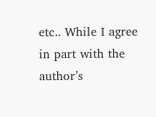etc.. While I agree in part with the author’s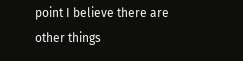point I believe there are other things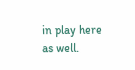in play here as well.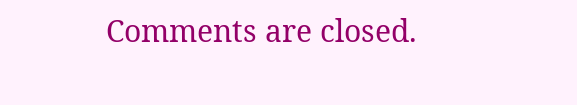Comments are closed.